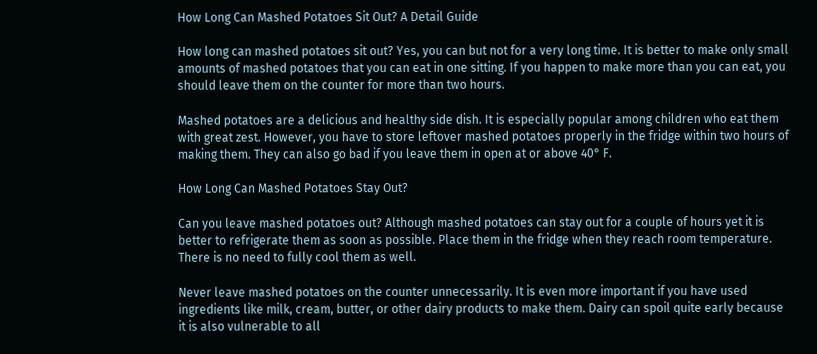How Long Can Mashed Potatoes Sit Out? A Detail Guide

How long can mashed potatoes sit out? Yes, you can but not for a very long time. It is better to make only small amounts of mashed potatoes that you can eat in one sitting. If you happen to make more than you can eat, you should leave them on the counter for more than two hours.

Mashed potatoes are a delicious and healthy side dish. It is especially popular among children who eat them with great zest. However, you have to store leftover mashed potatoes properly in the fridge within two hours of making them. They can also go bad if you leave them in open at or above 40° F.

How Long Can Mashed Potatoes Stay Out?

Can you leave mashed potatoes out? Although mashed potatoes can stay out for a couple of hours yet it is better to refrigerate them as soon as possible. Place them in the fridge when they reach room temperature. There is no need to fully cool them as well.

Never leave mashed potatoes on the counter unnecessarily. It is even more important if you have used ingredients like milk, cream, butter, or other dairy products to make them. Dairy can spoil quite early because it is also vulnerable to all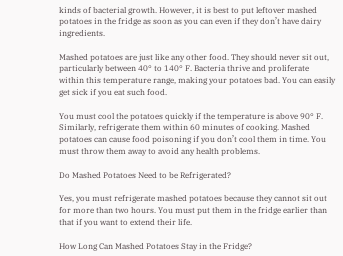kinds of bacterial growth. However, it is best to put leftover mashed potatoes in the fridge as soon as you can even if they don’t have dairy ingredients.

Mashed potatoes are just like any other food. They should never sit out, particularly between 40° to 140° F. Bacteria thrive and proliferate within this temperature range, making your potatoes bad. You can easily get sick if you eat such food.

You must cool the potatoes quickly if the temperature is above 90° F. Similarly, refrigerate them within 60 minutes of cooking. Mashed potatoes can cause food poisoning if you don’t cool them in time. You must throw them away to avoid any health problems.

Do Mashed Potatoes Need to be Refrigerated?

Yes, you must refrigerate mashed potatoes because they cannot sit out for more than two hours. You must put them in the fridge earlier than that if you want to extend their life.

How Long Can Mashed Potatoes Stay in the Fridge?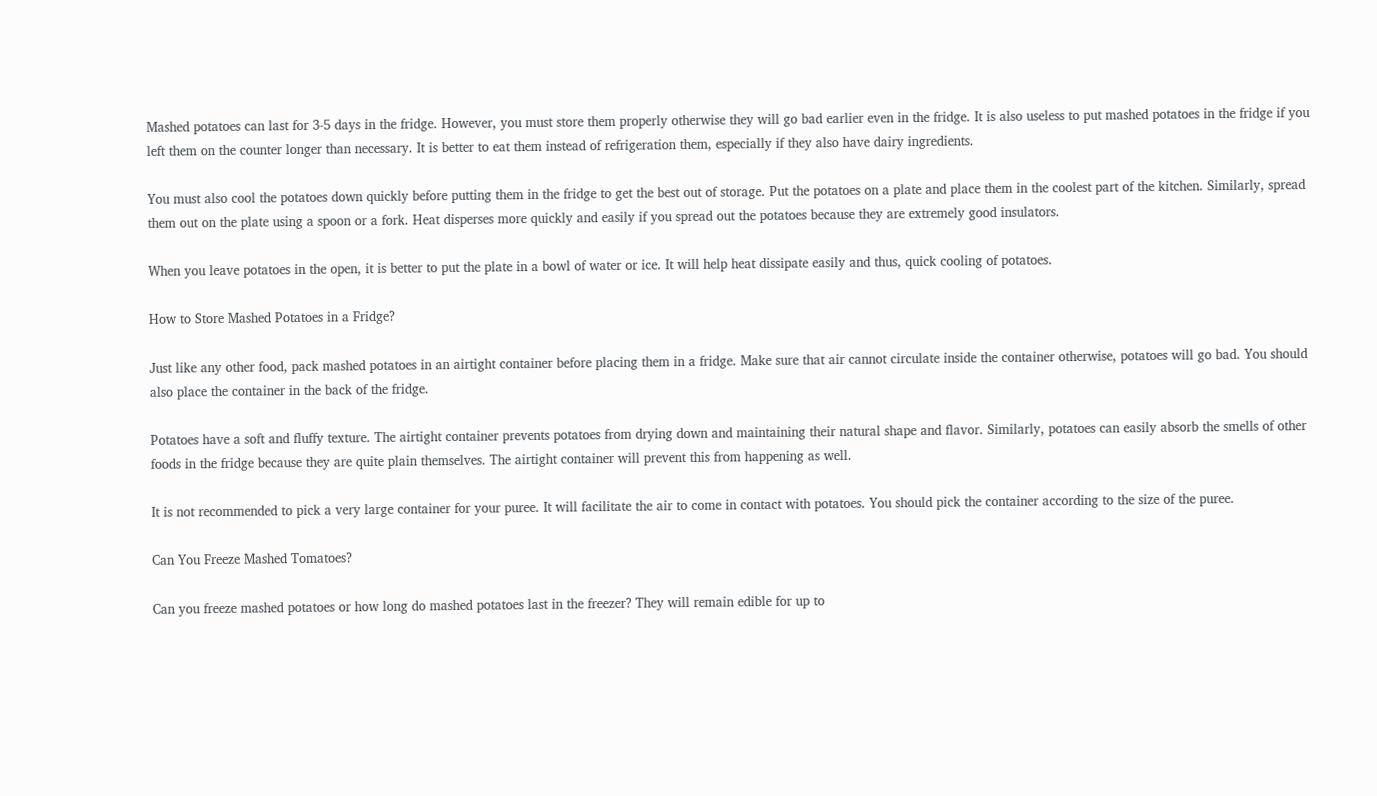Mashed potatoes can last for 3-5 days in the fridge. However, you must store them properly otherwise they will go bad earlier even in the fridge. It is also useless to put mashed potatoes in the fridge if you left them on the counter longer than necessary. It is better to eat them instead of refrigeration them, especially if they also have dairy ingredients.

You must also cool the potatoes down quickly before putting them in the fridge to get the best out of storage. Put the potatoes on a plate and place them in the coolest part of the kitchen. Similarly, spread them out on the plate using a spoon or a fork. Heat disperses more quickly and easily if you spread out the potatoes because they are extremely good insulators.

When you leave potatoes in the open, it is better to put the plate in a bowl of water or ice. It will help heat dissipate easily and thus, quick cooling of potatoes.

How to Store Mashed Potatoes in a Fridge?

Just like any other food, pack mashed potatoes in an airtight container before placing them in a fridge. Make sure that air cannot circulate inside the container otherwise, potatoes will go bad. You should also place the container in the back of the fridge.

Potatoes have a soft and fluffy texture. The airtight container prevents potatoes from drying down and maintaining their natural shape and flavor. Similarly, potatoes can easily absorb the smells of other foods in the fridge because they are quite plain themselves. The airtight container will prevent this from happening as well.

It is not recommended to pick a very large container for your puree. It will facilitate the air to come in contact with potatoes. You should pick the container according to the size of the puree.

Can You Freeze Mashed Tomatoes?

Can you freeze mashed potatoes or how long do mashed potatoes last in the freezer? They will remain edible for up to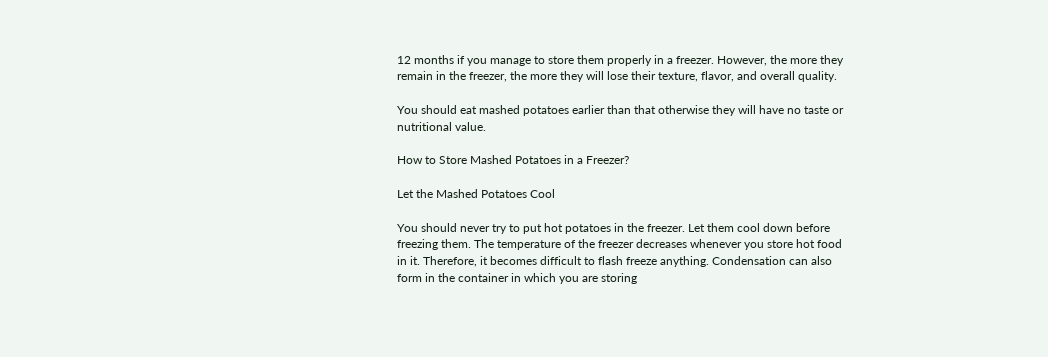12 months if you manage to store them properly in a freezer. However, the more they remain in the freezer, the more they will lose their texture, flavor, and overall quality.

You should eat mashed potatoes earlier than that otherwise they will have no taste or nutritional value.

How to Store Mashed Potatoes in a Freezer?

Let the Mashed Potatoes Cool

You should never try to put hot potatoes in the freezer. Let them cool down before freezing them. The temperature of the freezer decreases whenever you store hot food in it. Therefore, it becomes difficult to flash freeze anything. Condensation can also form in the container in which you are storing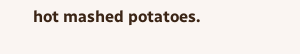hot mashed potatoes.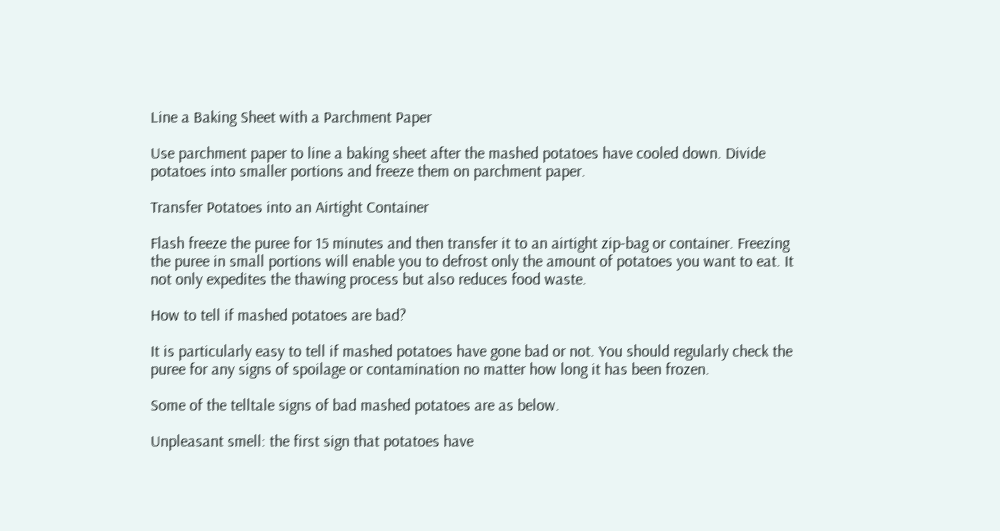Line a Baking Sheet with a Parchment Paper

Use parchment paper to line a baking sheet after the mashed potatoes have cooled down. Divide potatoes into smaller portions and freeze them on parchment paper.

Transfer Potatoes into an Airtight Container

Flash freeze the puree for 15 minutes and then transfer it to an airtight zip-bag or container. Freezing the puree in small portions will enable you to defrost only the amount of potatoes you want to eat. It not only expedites the thawing process but also reduces food waste.

How to tell if mashed potatoes are bad?

It is particularly easy to tell if mashed potatoes have gone bad or not. You should regularly check the puree for any signs of spoilage or contamination no matter how long it has been frozen.

Some of the telltale signs of bad mashed potatoes are as below.

Unpleasant smell: the first sign that potatoes have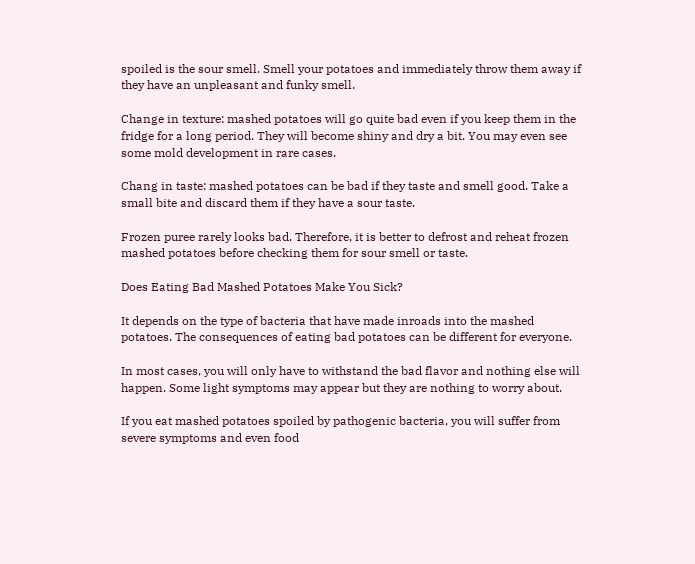spoiled is the sour smell. Smell your potatoes and immediately throw them away if they have an unpleasant and funky smell.

Change in texture: mashed potatoes will go quite bad even if you keep them in the fridge for a long period. They will become shiny and dry a bit. You may even see some mold development in rare cases.

Chang in taste: mashed potatoes can be bad if they taste and smell good. Take a small bite and discard them if they have a sour taste.

Frozen puree rarely looks bad. Therefore, it is better to defrost and reheat frozen mashed potatoes before checking them for sour smell or taste.

Does Eating Bad Mashed Potatoes Make You Sick?

It depends on the type of bacteria that have made inroads into the mashed potatoes. The consequences of eating bad potatoes can be different for everyone.

In most cases, you will only have to withstand the bad flavor and nothing else will happen. Some light symptoms may appear but they are nothing to worry about.

If you eat mashed potatoes spoiled by pathogenic bacteria, you will suffer from severe symptoms and even food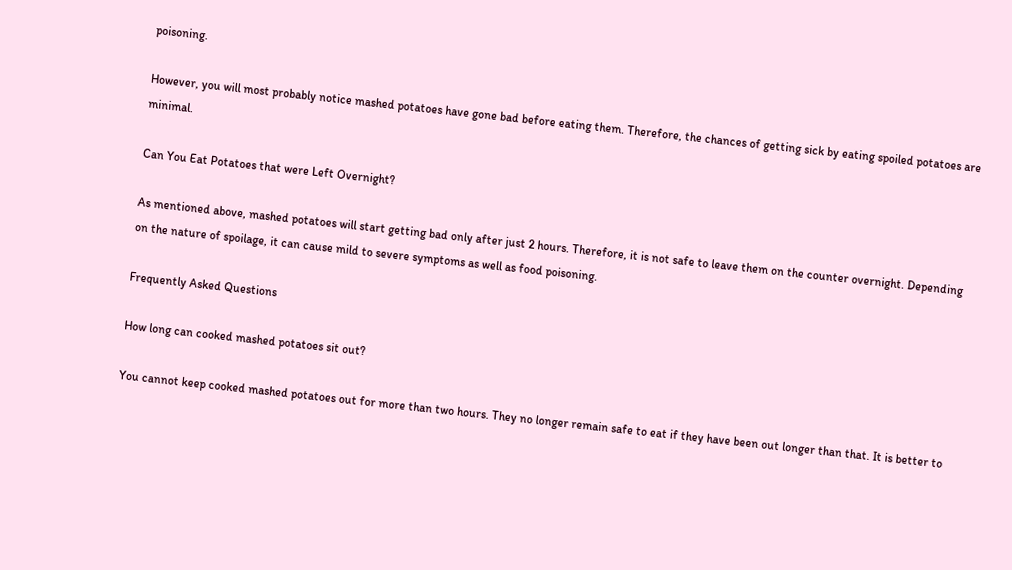poisoning.

However, you will most probably notice mashed potatoes have gone bad before eating them. Therefore, the chances of getting sick by eating spoiled potatoes are minimal.

Can You Eat Potatoes that were Left Overnight?

As mentioned above, mashed potatoes will start getting bad only after just 2 hours. Therefore, it is not safe to leave them on the counter overnight. Depending on the nature of spoilage, it can cause mild to severe symptoms as well as food poisoning.

Frequently Asked Questions

How long can cooked mashed potatoes sit out?

You cannot keep cooked mashed potatoes out for more than two hours. They no longer remain safe to eat if they have been out longer than that. It is better to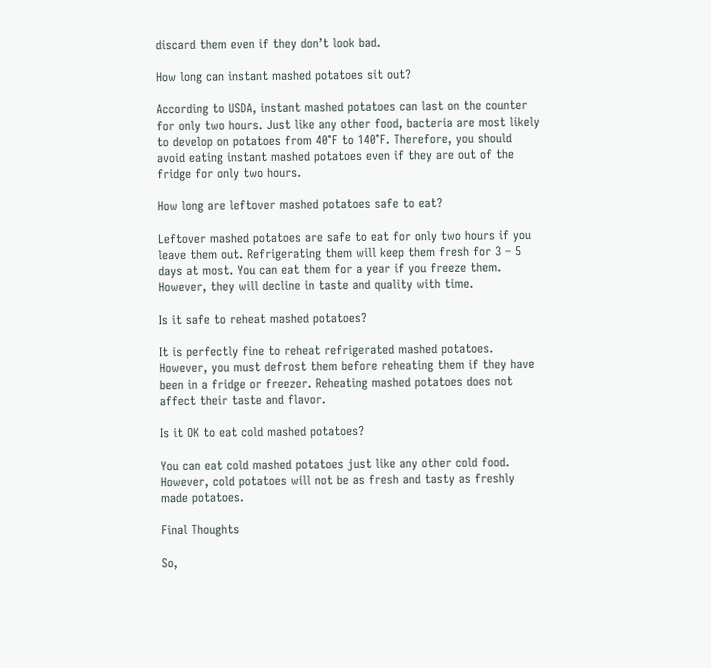discard them even if they don’t look bad.

How long can instant mashed potatoes sit out?

According to USDA, instant mashed potatoes can last on the counter for only two hours. Just like any other food, bacteria are most likely to develop on potatoes from 40°F to 140°F. Therefore, you should avoid eating instant mashed potatoes even if they are out of the fridge for only two hours.

How long are leftover mashed potatoes safe to eat?

Leftover mashed potatoes are safe to eat for only two hours if you leave them out. Refrigerating them will keep them fresh for 3 – 5 days at most. You can eat them for a year if you freeze them. However, they will decline in taste and quality with time.

Is it safe to reheat mashed potatoes?

It is perfectly fine to reheat refrigerated mashed potatoes. However, you must defrost them before reheating them if they have been in a fridge or freezer. Reheating mashed potatoes does not affect their taste and flavor.

Is it OK to eat cold mashed potatoes?

You can eat cold mashed potatoes just like any other cold food. However, cold potatoes will not be as fresh and tasty as freshly made potatoes.

Final Thoughts

So,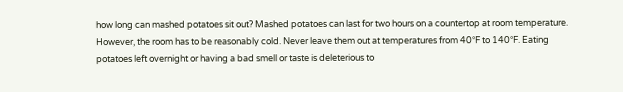how long can mashed potatoes sit out? Mashed potatoes can last for two hours on a countertop at room temperature. However, the room has to be reasonably cold. Never leave them out at temperatures from 40°F to 140°F. Eating potatoes left overnight or having a bad smell or taste is deleterious to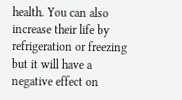health. You can also increase their life by refrigeration or freezing but it will have a negative effect on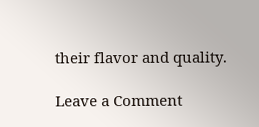their flavor and quality.

Leave a Comment